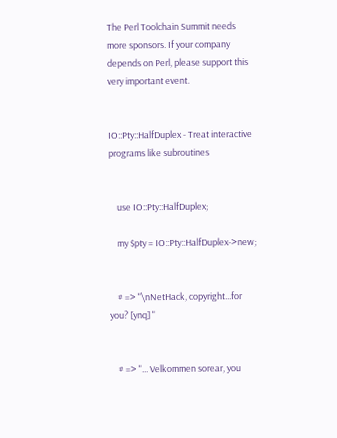The Perl Toolchain Summit needs more sponsors. If your company depends on Perl, please support this very important event.


IO::Pty::HalfDuplex - Treat interactive programs like subroutines


    use IO::Pty::HalfDuplex;

    my $pty = IO::Pty::HalfDuplex->new;


    # => "\nNetHack, copyright...for you? [ynq] "


    # => "... Velkommen sorear, you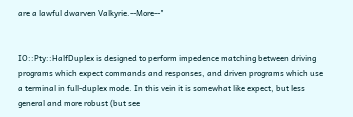are a lawful dwarven Valkyrie.--More--"


IO::Pty::HalfDuplex is designed to perform impedence matching between driving programs which expect commands and responses, and driven programs which use a terminal in full-duplex mode. In this vein it is somewhat like expect, but less general and more robust (but see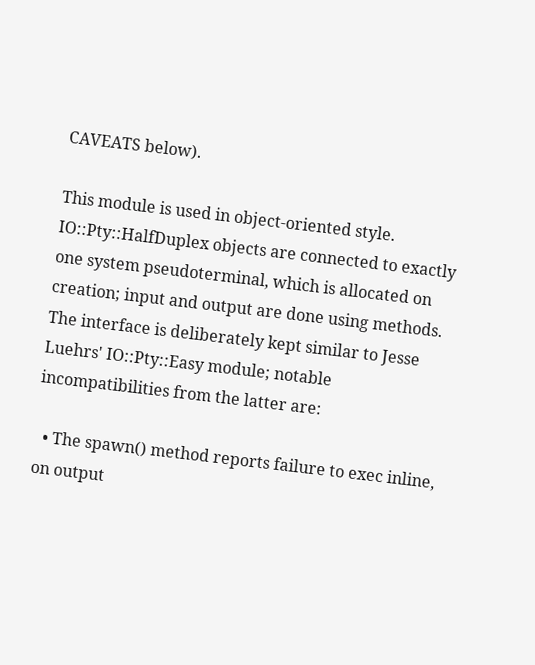CAVEATS below).

This module is used in object-oriented style. IO::Pty::HalfDuplex objects are connected to exactly one system pseudoterminal, which is allocated on creation; input and output are done using methods. The interface is deliberately kept similar to Jesse Luehrs' IO::Pty::Easy module; notable incompatibilities from the latter are:

  • The spawn() method reports failure to exec inline, on output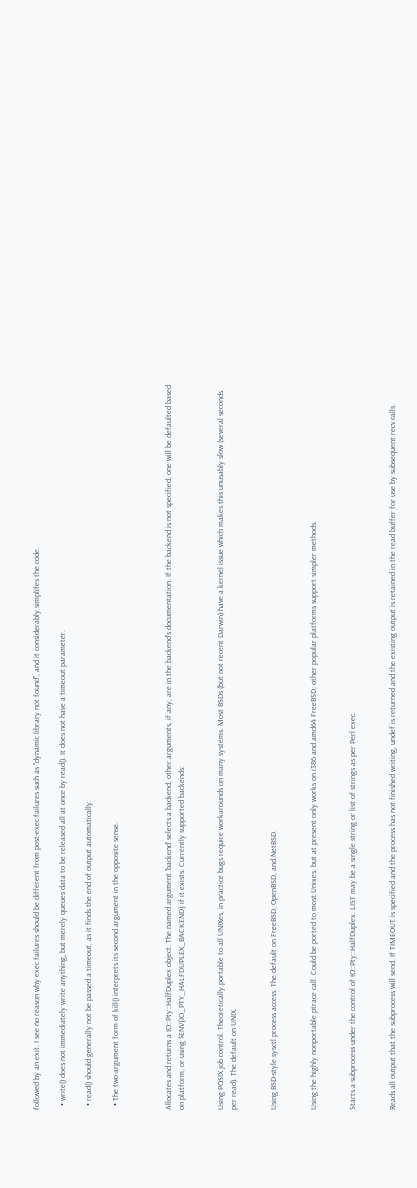followed by an exit. I see no reason why exec failures should be different from post-exec failures such as "dynamic library not found", and it considerably simplifes the code.

  • write() does not immediately write anything, but merely queues data to be released all at once by read(). It does not have a timeout parameter.

  • read() should generally not be passed a timeout, as it finds the end of output automatically.

  • The two-argument form of kill() interprets its second argument in the opposite sense.



Allocates and returns a IO::Pty::HalfDuplex object. The named argument 'backend' selects a backend, other arguments, if any, are in the backend's documentation. If the backend is not specified, one will be defaulted based on platform, or using $ENV{IO_PTY_HALFDUPLEX_BACKEND} if it exists. Currently supported backends:


Using POSIX job control. Theoretically portable to all UNIXes, in practice bugs require workarounds on many systems. Most BSDs (but not recent Darwin) have a kernel issue which makes this unusably slow (several seconds per read). The default on UNIX.


Using BSD-style sysctl process access. The default on FreeBSD, OpenBSD, and NetBSD.


Using the highly nonportable ptrace call. Could be ported to most Unixes, but at present only works on i386 and amd64 FreeBSD; other popular platforms support simpler methods.


Starts a subprocess under the control of IO::Pty::HalfDuplex. LIST may be a single string or list of strings as per Perl exec.


Reads all output that the subprocess will send. If TIMEOUT is specified and the process has not finished writing, undef is returned and the existing output is retained in the read buffer for use by subsequent recv calls.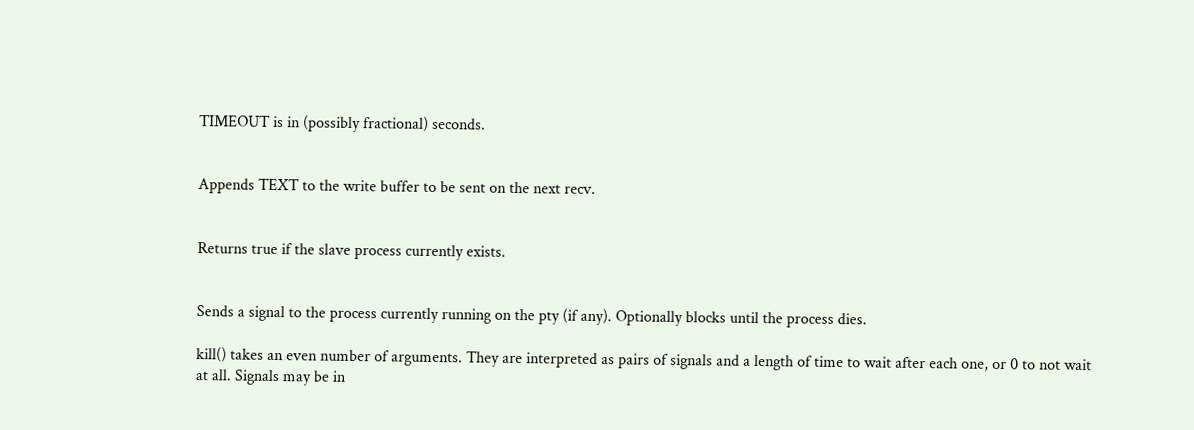TIMEOUT is in (possibly fractional) seconds.


Appends TEXT to the write buffer to be sent on the next recv.


Returns true if the slave process currently exists.


Sends a signal to the process currently running on the pty (if any). Optionally blocks until the process dies.

kill() takes an even number of arguments. They are interpreted as pairs of signals and a length of time to wait after each one, or 0 to not wait at all. Signals may be in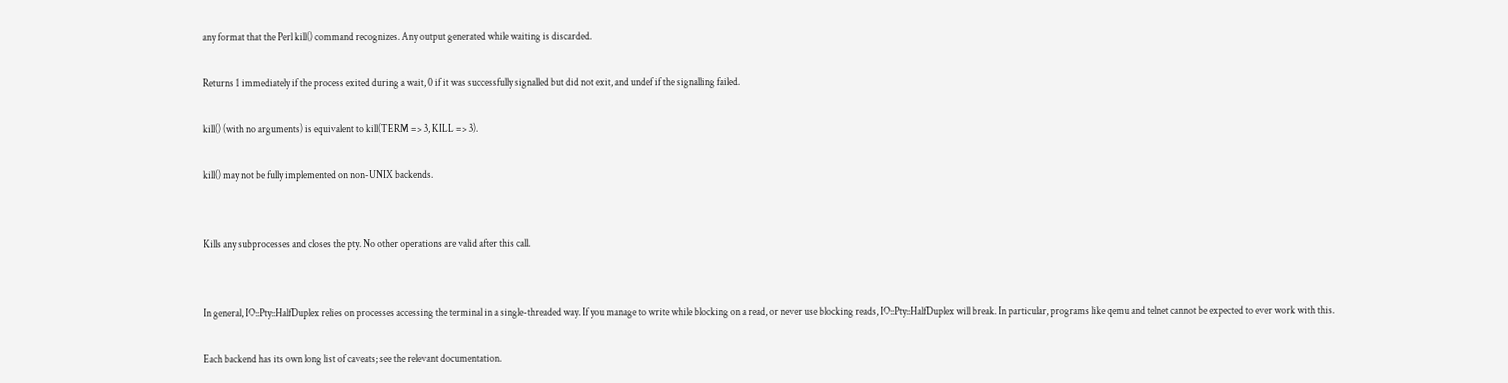any format that the Perl kill() command recognizes. Any output generated while waiting is discarded.

Returns 1 immediately if the process exited during a wait, 0 if it was successfully signalled but did not exit, and undef if the signalling failed.

kill() (with no arguments) is equivalent to kill(TERM => 3, KILL => 3).

kill() may not be fully implemented on non-UNIX backends.


Kills any subprocesses and closes the pty. No other operations are valid after this call.


In general, IO::Pty::HalfDuplex relies on processes accessing the terminal in a single-threaded way. If you manage to write while blocking on a read, or never use blocking reads, IO::Pty::HalfDuplex will break. In particular, programs like qemu and telnet cannot be expected to ever work with this.

Each backend has its own long list of caveats; see the relevant documentation.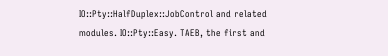IO::Pty::HalfDuplex::JobControl and related modules. IO::Pty::Easy. TAEB, the first and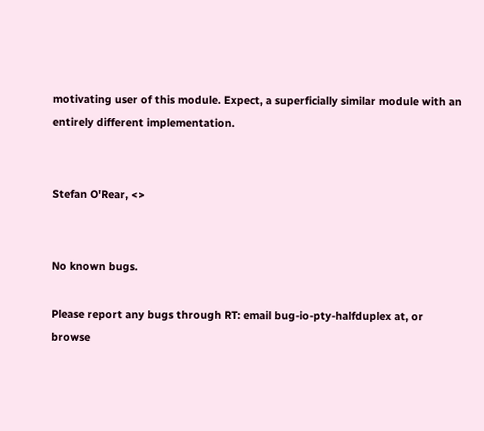motivating user of this module. Expect, a superficially similar module with an entirely different implementation.


Stefan O'Rear, <>


No known bugs.

Please report any bugs through RT: email bug-io-pty-halfduplex at, or browse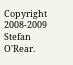Copyright 2008-2009 Stefan O'Rear.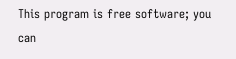This program is free software; you can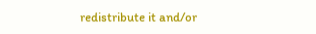redistribute it and/or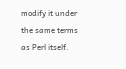modify it under the same terms as Perl itself.